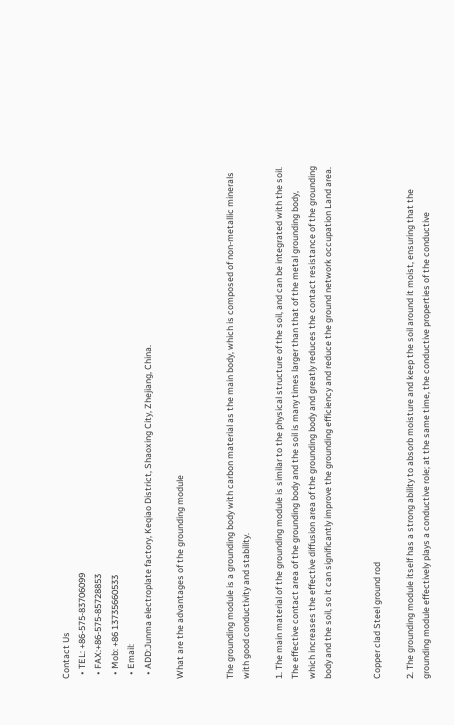Contact Us
  • TEL: +86-575-83706099
  • FAX:+86-575-85728853
  • Mob: +86 13735660533
  • Email:
  • ADD:Junma electroplate factory, Keqiao District, Shaoxing City, Zhejiang, China.

What are the advantages of the grounding module


The grounding module is a grounding body with carbon material as the main body, which is composed of non-metallic minerals with good conductivity and stability.

1. The main material of the grounding module is similar to the physical structure of the soil, and can be integrated with the soil. The effective contact area of the grounding body and the soil is many times larger than that of the metal grounding body, which increases the effective diffusion area of the grounding body and greatly reduces the contact resistance of the grounding body and the soil, so it can significantly improve the grounding efficiency and reduce the ground network occupation Land area.


Copper clad Steel ground rod

2. The grounding module itself has a strong ability to absorb moisture and keep the soil around it moist, ensuring that the grounding module effectively plays a conductive role; at the same time, the conductive properties of the conductive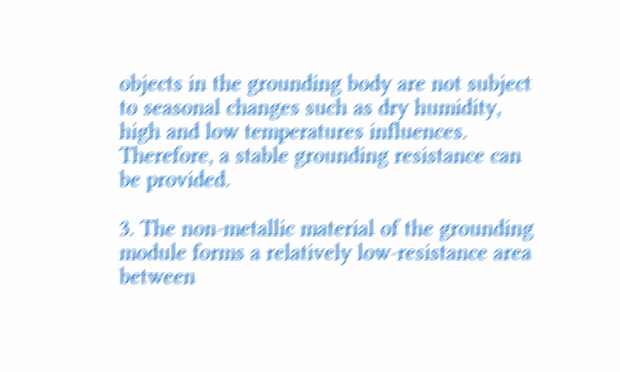objects in the grounding body are not subject to seasonal changes such as dry humidity, high and low temperatures influences. Therefore, a stable grounding resistance can be provided.

3. The non-metallic material of the grounding module forms a relatively low-resistance area between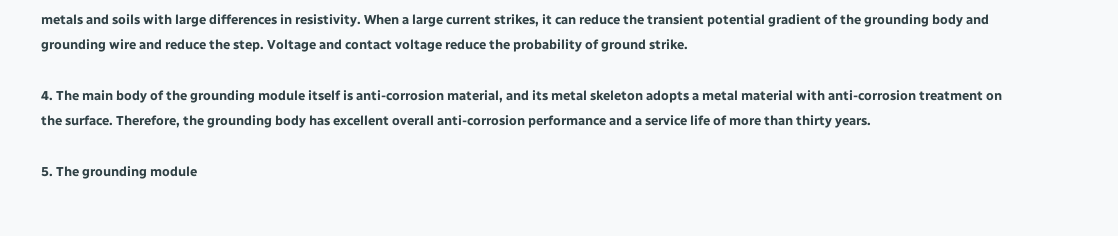metals and soils with large differences in resistivity. When a large current strikes, it can reduce the transient potential gradient of the grounding body and grounding wire and reduce the step. Voltage and contact voltage reduce the probability of ground strike.

4. The main body of the grounding module itself is anti-corrosion material, and its metal skeleton adopts a metal material with anti-corrosion treatment on the surface. Therefore, the grounding body has excellent overall anti-corrosion performance and a service life of more than thirty years.

5. The grounding module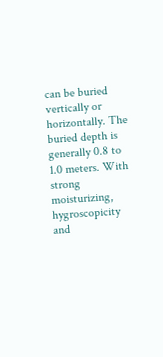can be buried vertically or horizontally. The buried depth is generally 0.8 to 1.0 meters. With strong moisturizing, hygroscopicity and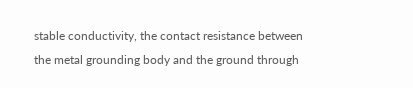stable conductivity, the contact resistance between the metal grounding body and the ground through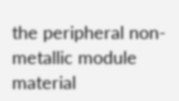the peripheral non-metallic module material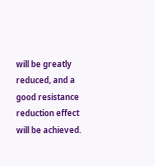will be greatly reduced, and a good resistance reduction effect will be achieved.